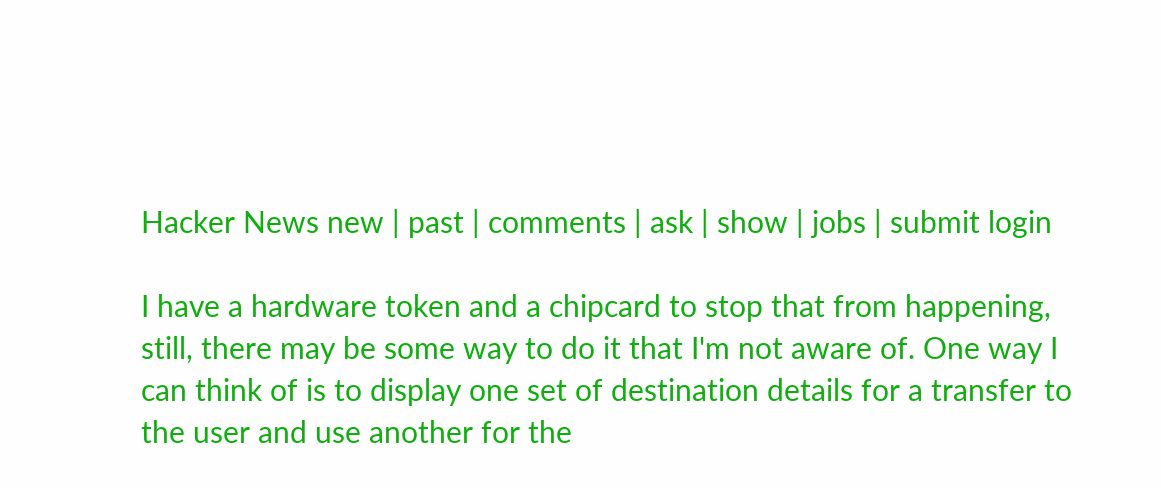Hacker News new | past | comments | ask | show | jobs | submit login

I have a hardware token and a chipcard to stop that from happening, still, there may be some way to do it that I'm not aware of. One way I can think of is to display one set of destination details for a transfer to the user and use another for the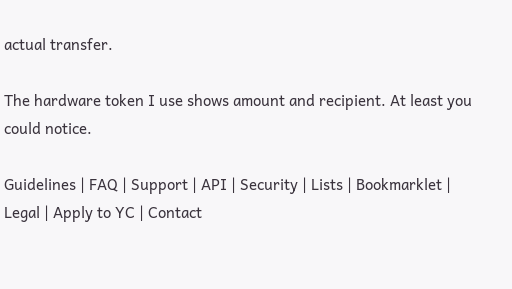actual transfer.

The hardware token I use shows amount and recipient. At least you could notice.

Guidelines | FAQ | Support | API | Security | Lists | Bookmarklet | Legal | Apply to YC | Contact